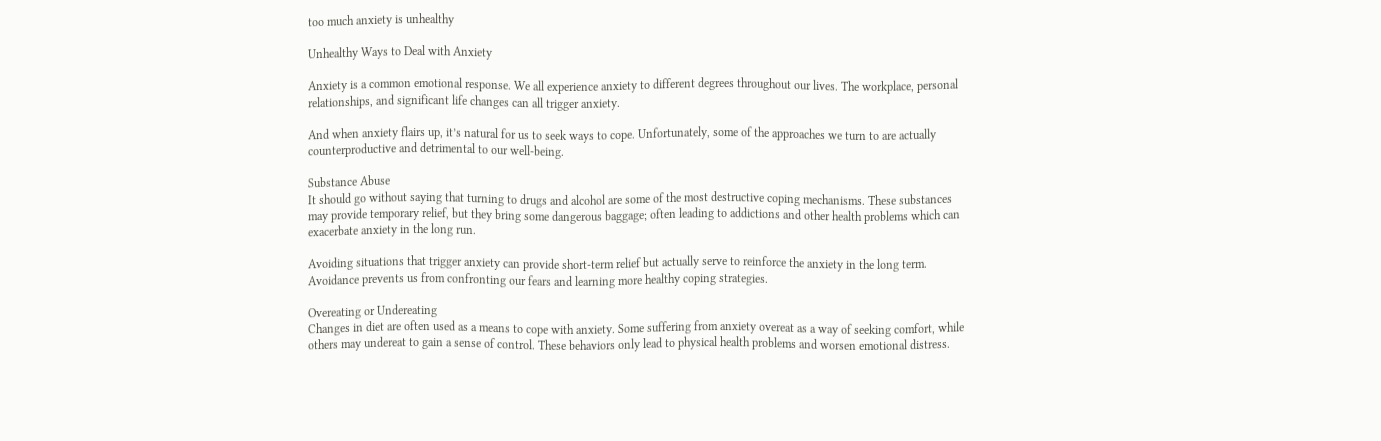too much anxiety is unhealthy

Unhealthy Ways to Deal with Anxiety

Anxiety is a common emotional response. We all experience anxiety to different degrees throughout our lives. The workplace, personal relationships, and significant life changes can all trigger anxiety.

And when anxiety flairs up, it’s natural for us to seek ways to cope. Unfortunately, some of the approaches we turn to are actually counterproductive and detrimental to our well-being.

Substance Abuse
It should go without saying that turning to drugs and alcohol are some of the most destructive coping mechanisms. These substances may provide temporary relief, but they bring some dangerous baggage; often leading to addictions and other health problems which can exacerbate anxiety in the long run.

Avoiding situations that trigger anxiety can provide short-term relief but actually serve to reinforce the anxiety in the long term. Avoidance prevents us from confronting our fears and learning more healthy coping strategies.

Overeating or Undereating
Changes in diet are often used as a means to cope with anxiety. Some suffering from anxiety overeat as a way of seeking comfort, while others may undereat to gain a sense of control. These behaviors only lead to physical health problems and worsen emotional distress.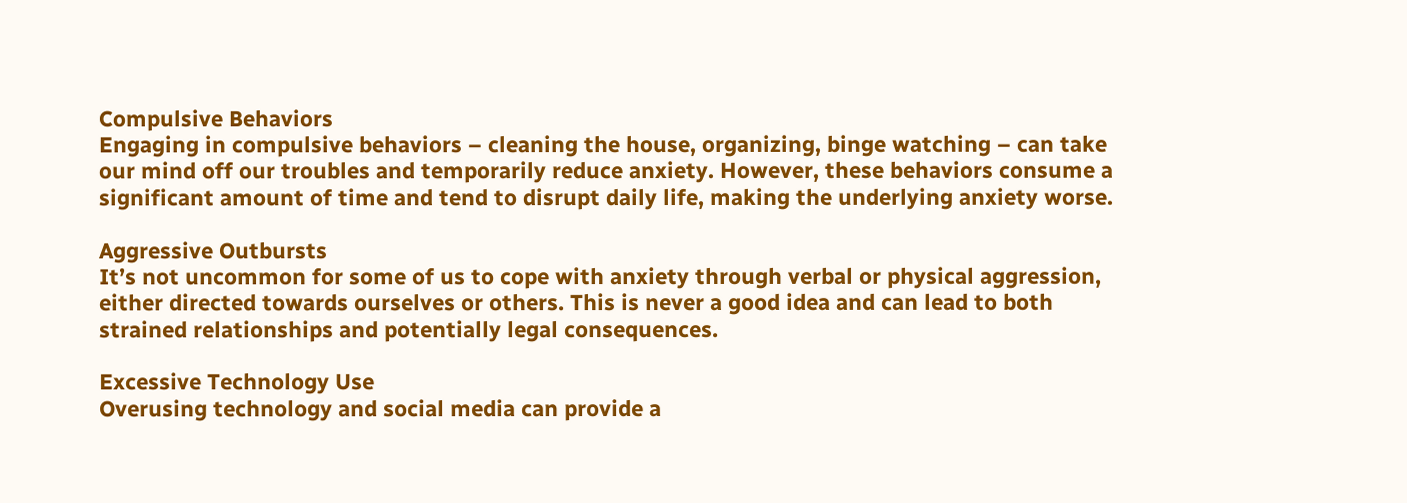Compulsive Behaviors
Engaging in compulsive behaviors – cleaning the house, organizing, binge watching – can take our mind off our troubles and temporarily reduce anxiety. However, these behaviors consume a significant amount of time and tend to disrupt daily life, making the underlying anxiety worse.

Aggressive Outbursts
It’s not uncommon for some of us to cope with anxiety through verbal or physical aggression, either directed towards ourselves or others. This is never a good idea and can lead to both strained relationships and potentially legal consequences.

Excessive Technology Use
Overusing technology and social media can provide a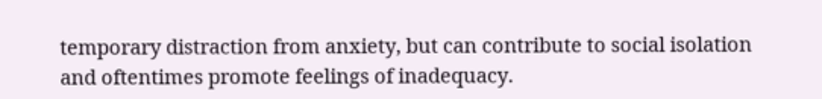temporary distraction from anxiety, but can contribute to social isolation and oftentimes promote feelings of inadequacy.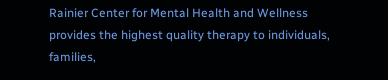Rainier Center for Mental Health and Wellness provides the highest quality therapy to individuals, families,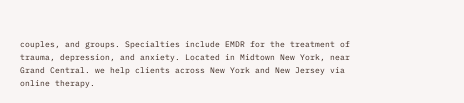couples, and groups. Specialties include EMDR for the treatment of trauma, depression, and anxiety. Located in Midtown New York, near Grand Central. we help clients across New York and New Jersey via online therapy.